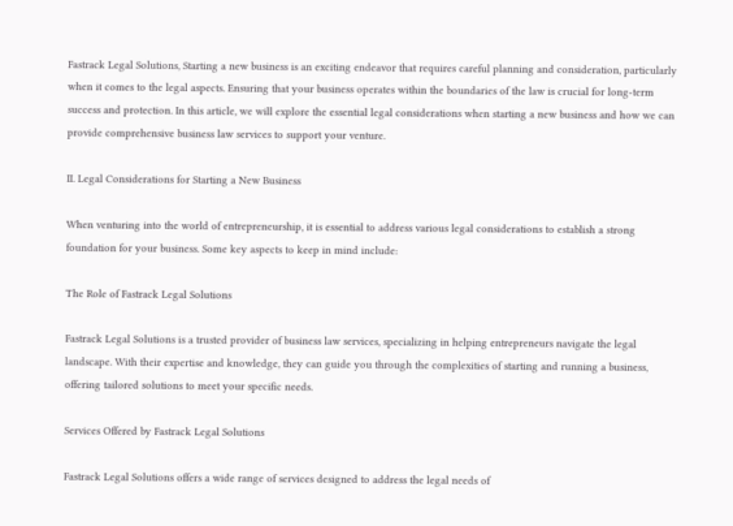Fastrack Legal Solutions, Starting a new business is an exciting endeavor that requires careful planning and consideration, particularly when it comes to the legal aspects. Ensuring that your business operates within the boundaries of the law is crucial for long-term success and protection. In this article, we will explore the essential legal considerations when starting a new business and how we can provide comprehensive business law services to support your venture.

II. Legal Considerations for Starting a New Business

When venturing into the world of entrepreneurship, it is essential to address various legal considerations to establish a strong foundation for your business. Some key aspects to keep in mind include:

The Role of Fastrack Legal Solutions

Fastrack Legal Solutions is a trusted provider of business law services, specializing in helping entrepreneurs navigate the legal landscape. With their expertise and knowledge, they can guide you through the complexities of starting and running a business, offering tailored solutions to meet your specific needs.

Services Offered by Fastrack Legal Solutions

Fastrack Legal Solutions offers a wide range of services designed to address the legal needs of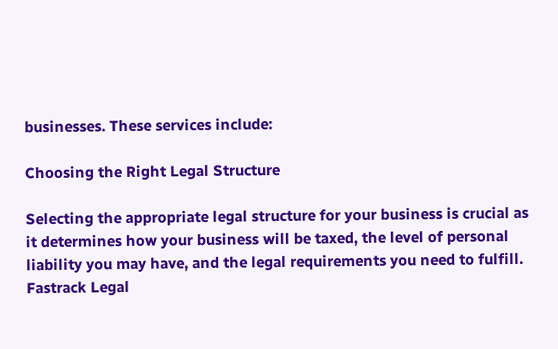businesses. These services include:

Choosing the Right Legal Structure

Selecting the appropriate legal structure for your business is crucial as it determines how your business will be taxed, the level of personal liability you may have, and the legal requirements you need to fulfill. Fastrack Legal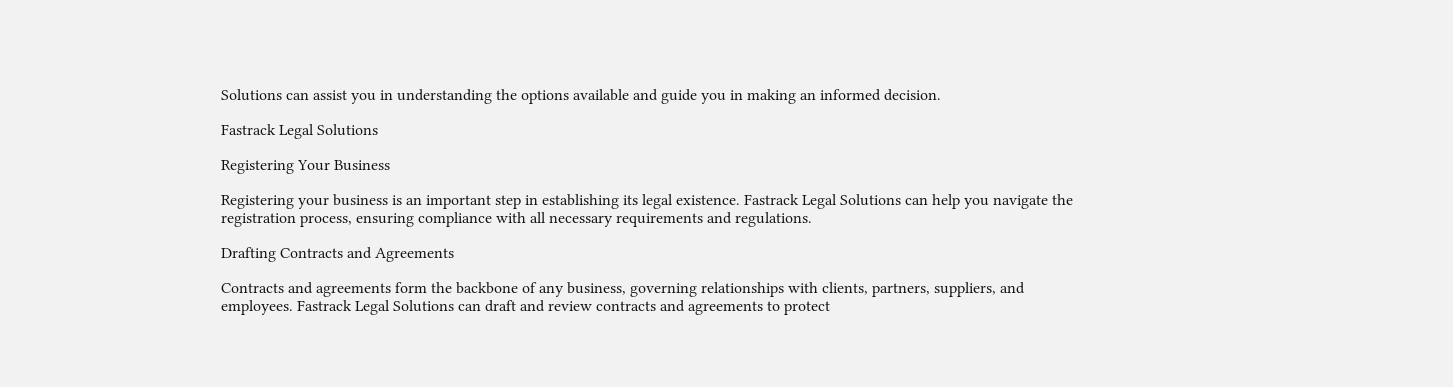Solutions can assist you in understanding the options available and guide you in making an informed decision.

Fastrack Legal Solutions

Registering Your Business

Registering your business is an important step in establishing its legal existence. Fastrack Legal Solutions can help you navigate the registration process, ensuring compliance with all necessary requirements and regulations.

Drafting Contracts and Agreements

Contracts and agreements form the backbone of any business, governing relationships with clients, partners, suppliers, and employees. Fastrack Legal Solutions can draft and review contracts and agreements to protect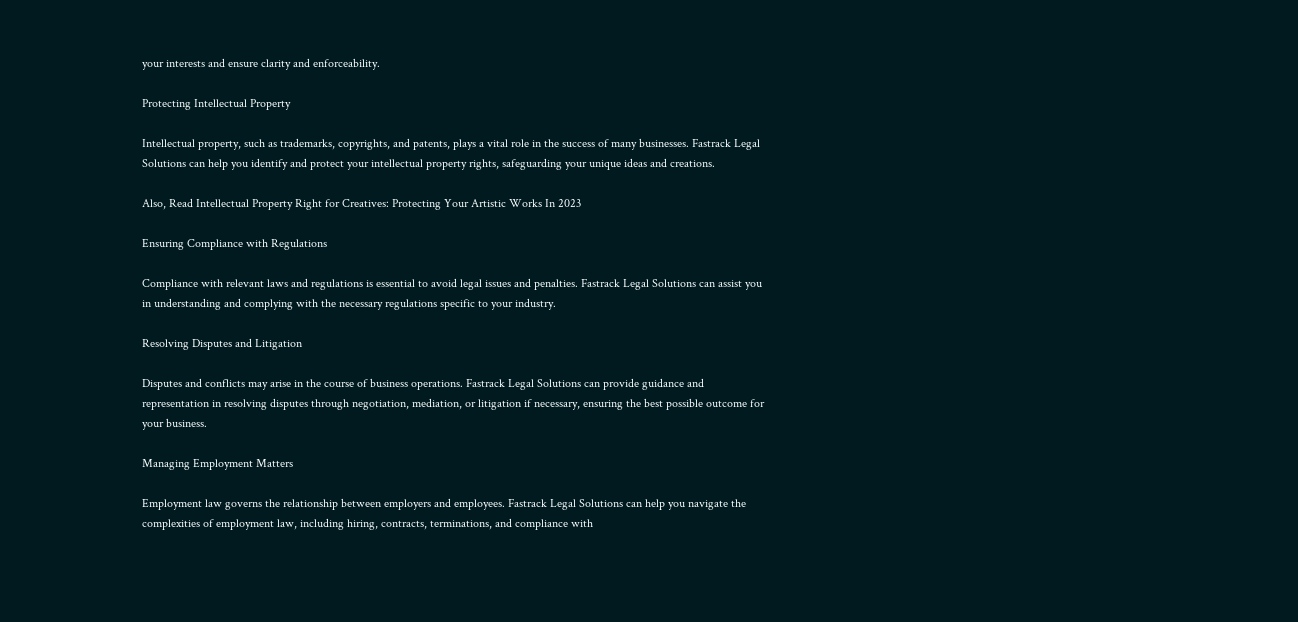your interests and ensure clarity and enforceability.

Protecting Intellectual Property

Intellectual property, such as trademarks, copyrights, and patents, plays a vital role in the success of many businesses. Fastrack Legal Solutions can help you identify and protect your intellectual property rights, safeguarding your unique ideas and creations.

Also, Read Intellectual Property Right for Creatives: Protecting Your Artistic Works In 2023

Ensuring Compliance with Regulations

Compliance with relevant laws and regulations is essential to avoid legal issues and penalties. Fastrack Legal Solutions can assist you in understanding and complying with the necessary regulations specific to your industry.

Resolving Disputes and Litigation

Disputes and conflicts may arise in the course of business operations. Fastrack Legal Solutions can provide guidance and representation in resolving disputes through negotiation, mediation, or litigation if necessary, ensuring the best possible outcome for your business.

Managing Employment Matters

Employment law governs the relationship between employers and employees. Fastrack Legal Solutions can help you navigate the complexities of employment law, including hiring, contracts, terminations, and compliance with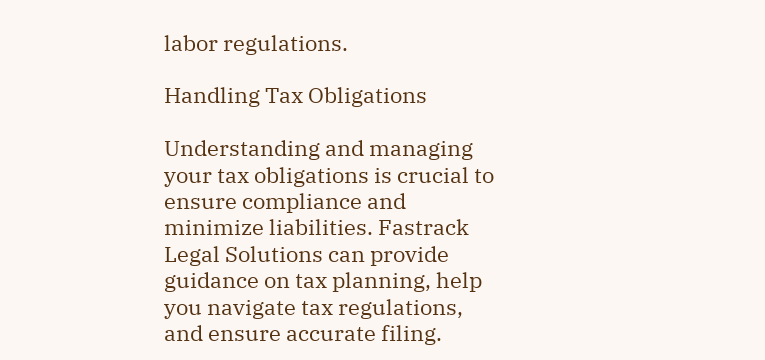labor regulations.

Handling Tax Obligations

Understanding and managing your tax obligations is crucial to ensure compliance and minimize liabilities. Fastrack Legal Solutions can provide guidance on tax planning, help you navigate tax regulations, and ensure accurate filing.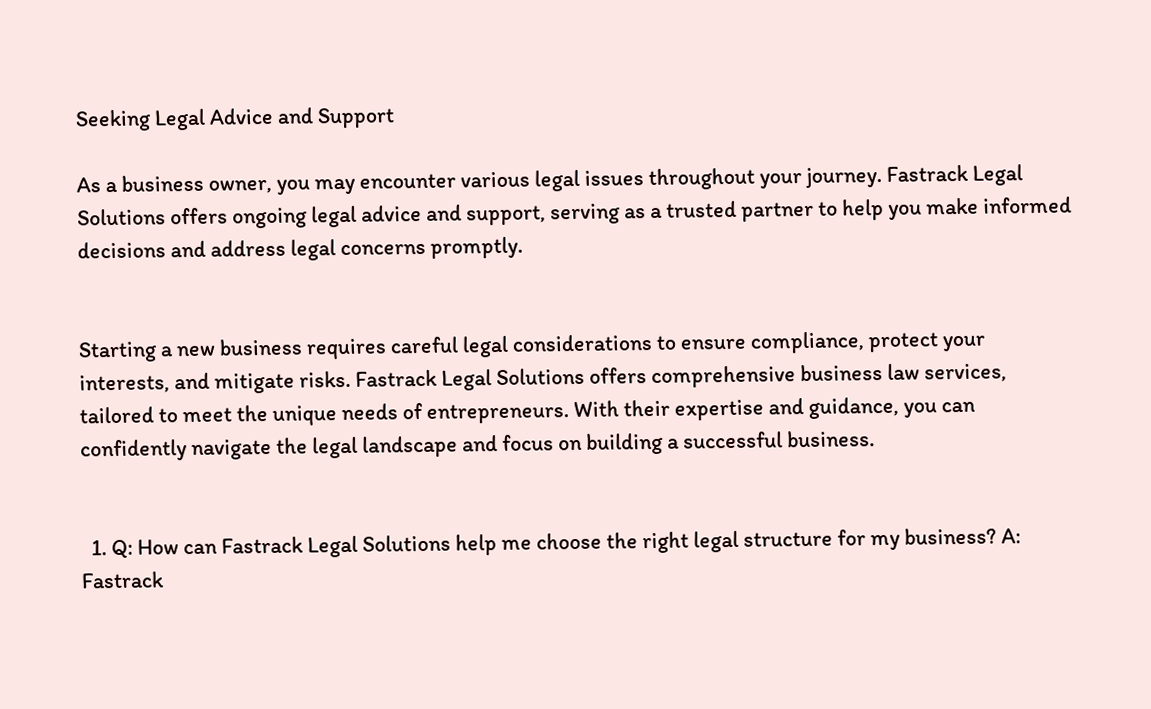Seeking Legal Advice and Support

As a business owner, you may encounter various legal issues throughout your journey. Fastrack Legal Solutions offers ongoing legal advice and support, serving as a trusted partner to help you make informed decisions and address legal concerns promptly.


Starting a new business requires careful legal considerations to ensure compliance, protect your interests, and mitigate risks. Fastrack Legal Solutions offers comprehensive business law services, tailored to meet the unique needs of entrepreneurs. With their expertise and guidance, you can confidently navigate the legal landscape and focus on building a successful business.


  1. Q: How can Fastrack Legal Solutions help me choose the right legal structure for my business? A: Fastrack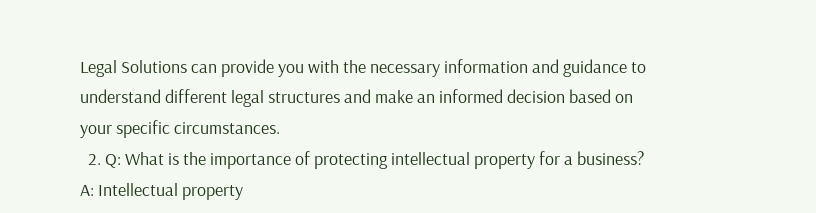Legal Solutions can provide you with the necessary information and guidance to understand different legal structures and make an informed decision based on your specific circumstances.
  2. Q: What is the importance of protecting intellectual property for a business? A: Intellectual property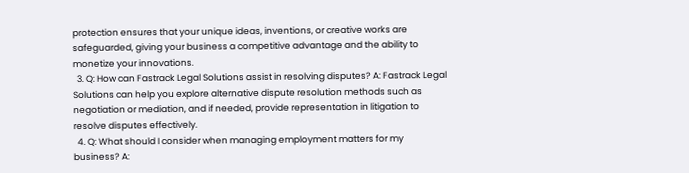protection ensures that your unique ideas, inventions, or creative works are safeguarded, giving your business a competitive advantage and the ability to monetize your innovations.
  3. Q: How can Fastrack Legal Solutions assist in resolving disputes? A: Fastrack Legal Solutions can help you explore alternative dispute resolution methods such as negotiation or mediation, and if needed, provide representation in litigation to resolve disputes effectively.
  4. Q: What should I consider when managing employment matters for my business? A: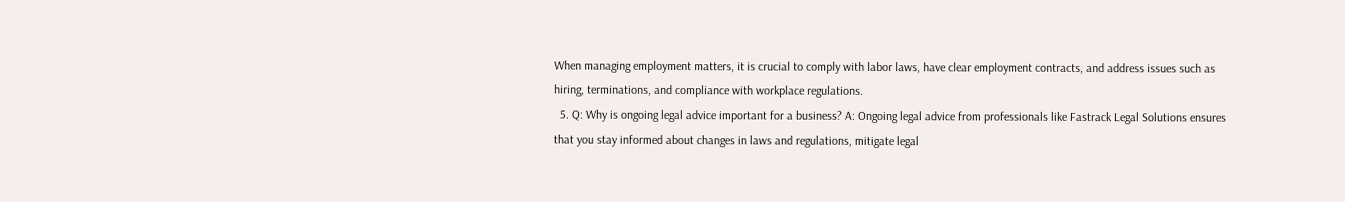When managing employment matters, it is crucial to comply with labor laws, have clear employment contracts, and address issues such as hiring, terminations, and compliance with workplace regulations.
  5. Q: Why is ongoing legal advice important for a business? A: Ongoing legal advice from professionals like Fastrack Legal Solutions ensures that you stay informed about changes in laws and regulations, mitigate legal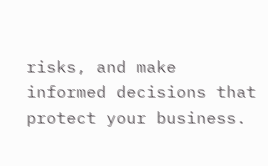risks, and make informed decisions that protect your business.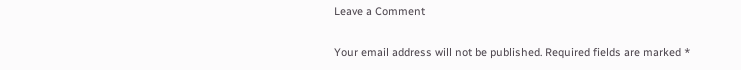Leave a Comment

Your email address will not be published. Required fields are marked *